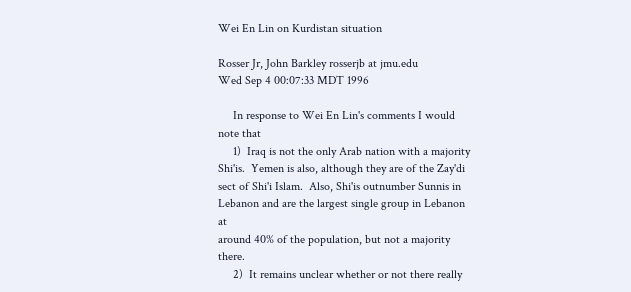Wei En Lin on Kurdistan situation

Rosser Jr, John Barkley rosserjb at jmu.edu
Wed Sep 4 00:07:33 MDT 1996

     In response to Wei En Lin's comments I would note that
     1)  Iraq is not the only Arab nation with a majority
Shi'is.  Yemen is also, although they are of the Zay'di
sect of Shi'i Islam.  Also, Shi'is outnumber Sunnis in
Lebanon and are the largest single group in Lebanon at
around 40% of the population, but not a majority there.
     2)  It remains unclear whether or not there really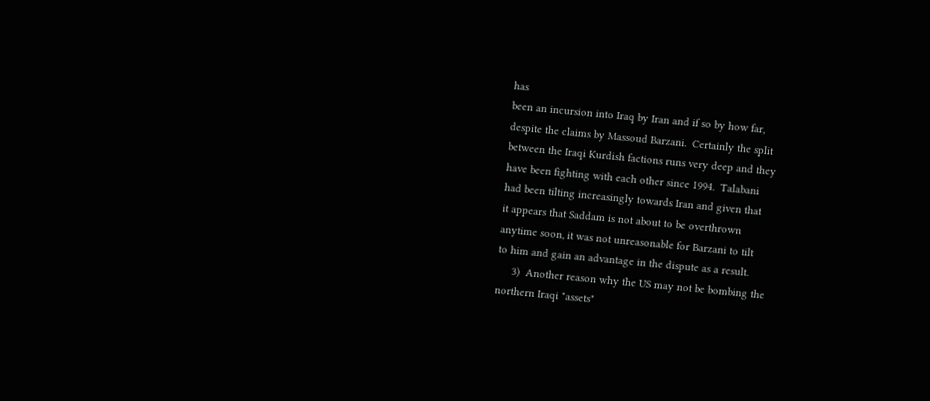has
been an incursion into Iraq by Iran and if so by how far,
despite the claims by Massoud Barzani.  Certainly the split
between the Iraqi Kurdish factions runs very deep and they
have been fighting with each other since 1994.  Talabani
had been tilting increasingly towards Iran and given that
it appears that Saddam is not about to be overthrown
anytime soon, it was not unreasonable for Barzani to tilt
to him and gain an advantage in the dispute as a result.
     3)  Another reason why the US may not be bombing the
northern Iraqi "assets"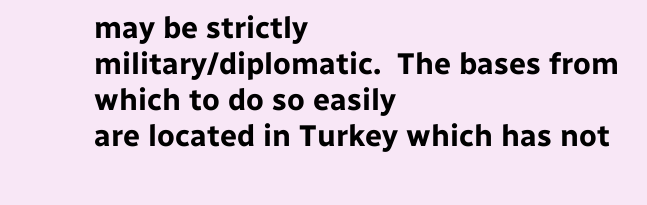may be strictly
military/diplomatic.  The bases from which to do so easily
are located in Turkey which has not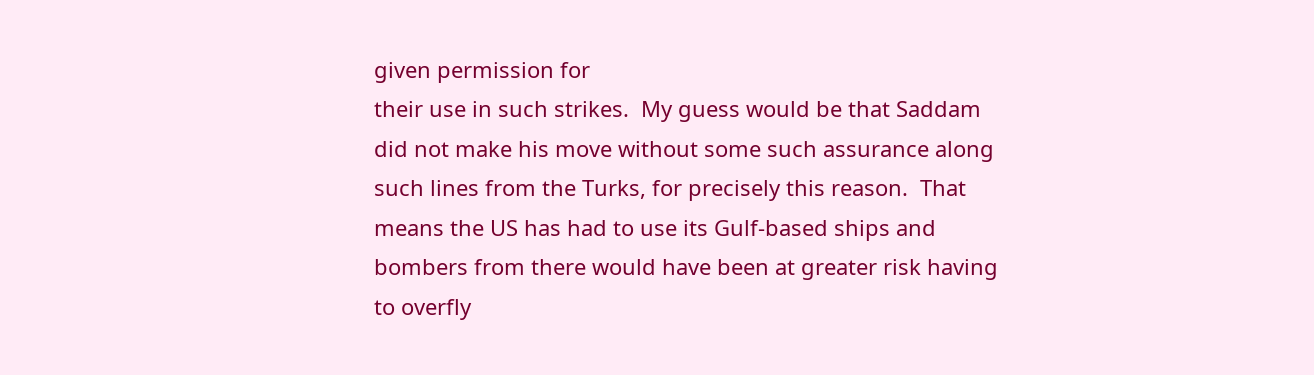given permission for
their use in such strikes.  My guess would be that Saddam
did not make his move without some such assurance along
such lines from the Turks, for precisely this reason.  That
means the US has had to use its Gulf-based ships and
bombers from there would have been at greater risk having
to overfly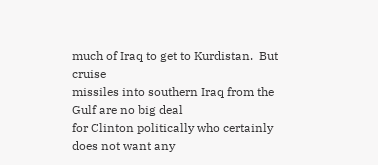much of Iraq to get to Kurdistan.  But cruise
missiles into southern Iraq from the Gulf are no big deal
for Clinton politically who certainly does not want any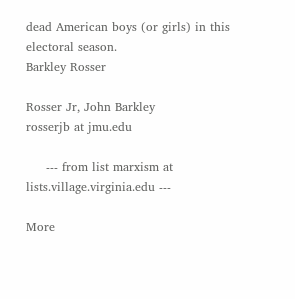dead American boys (or girls) in this electoral season.
Barkley Rosser

Rosser Jr, John Barkley
rosserjb at jmu.edu

     --- from list marxism at lists.village.virginia.edu ---

More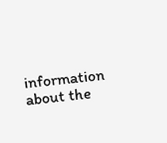information about the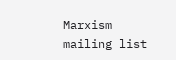Marxism mailing list